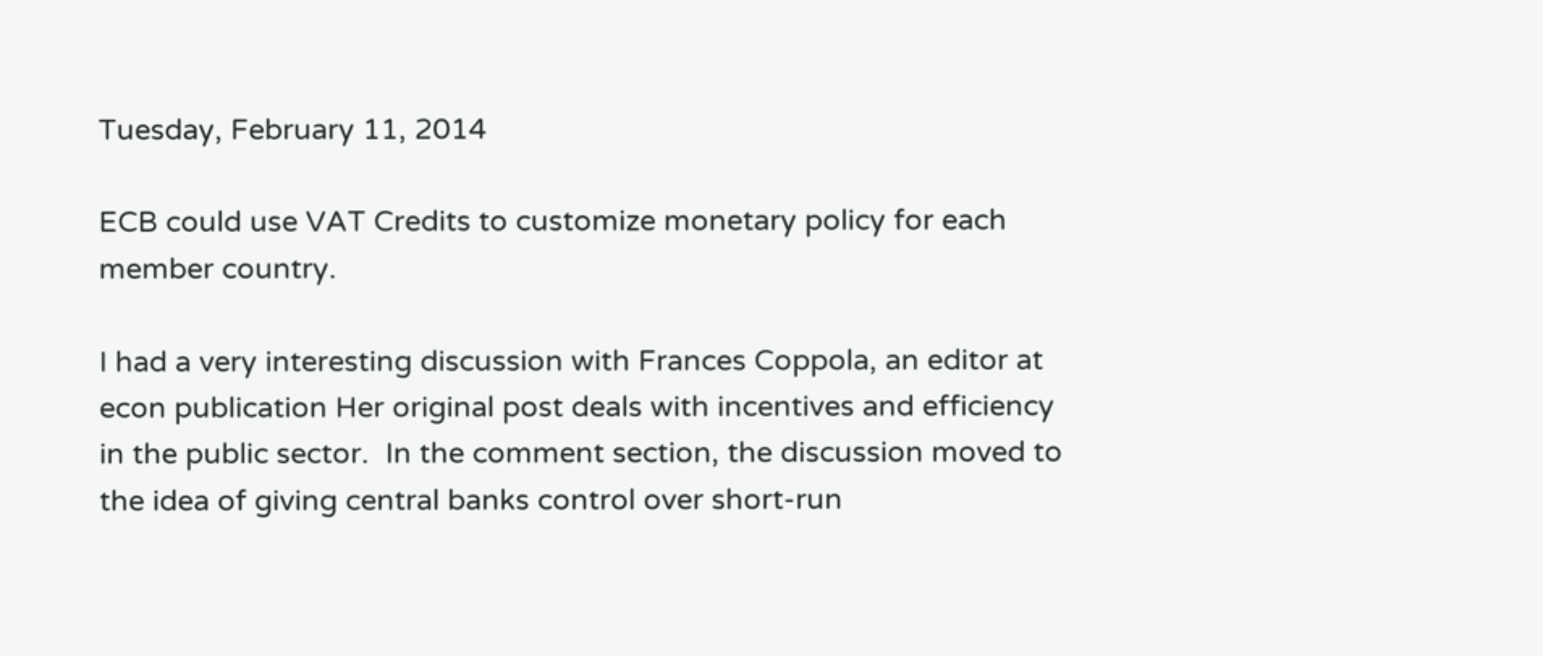Tuesday, February 11, 2014

ECB could use VAT Credits to customize monetary policy for each member country.

I had a very interesting discussion with Frances Coppola, an editor at econ publication Her original post deals with incentives and efficiency in the public sector.  In the comment section, the discussion moved to the idea of giving central banks control over short-run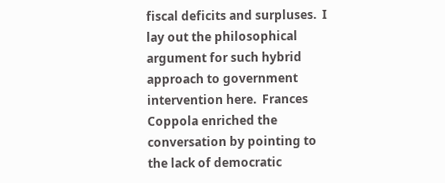fiscal deficits and surpluses.  I lay out the philosophical argument for such hybrid approach to government intervention here.  Frances Coppola enriched the conversation by pointing to the lack of democratic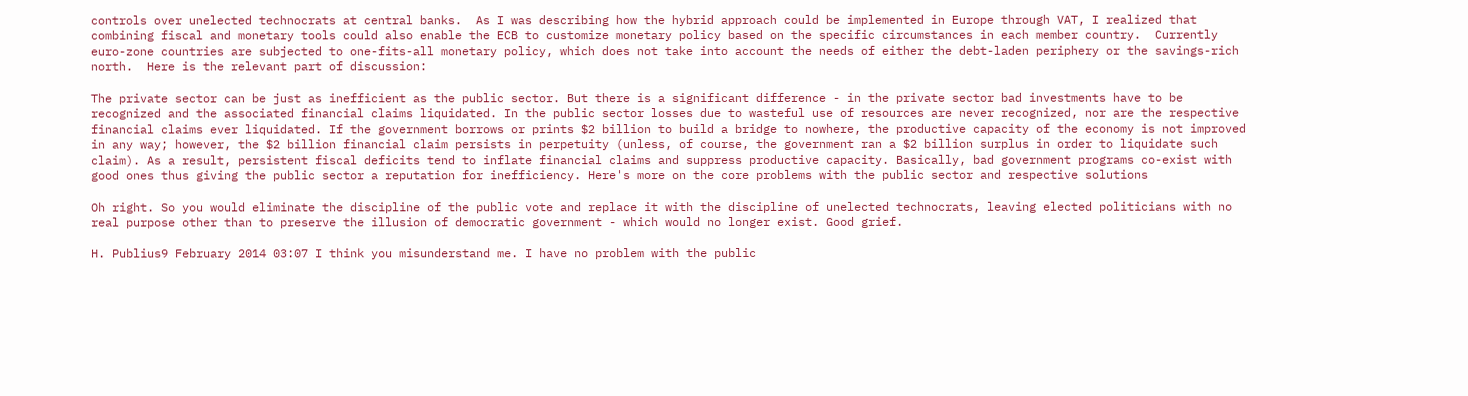controls over unelected technocrats at central banks.  As I was describing how the hybrid approach could be implemented in Europe through VAT, I realized that combining fiscal and monetary tools could also enable the ECB to customize monetary policy based on the specific circumstances in each member country.  Currently euro-zone countries are subjected to one-fits-all monetary policy, which does not take into account the needs of either the debt-laden periphery or the savings-rich north.  Here is the relevant part of discussion:

The private sector can be just as inefficient as the public sector. But there is a significant difference - in the private sector bad investments have to be recognized and the associated financial claims liquidated. In the public sector losses due to wasteful use of resources are never recognized, nor are the respective financial claims ever liquidated. If the government borrows or prints $2 billion to build a bridge to nowhere, the productive capacity of the economy is not improved in any way; however, the $2 billion financial claim persists in perpetuity (unless, of course, the government ran a $2 billion surplus in order to liquidate such claim). As a result, persistent fiscal deficits tend to inflate financial claims and suppress productive capacity. Basically, bad government programs co-exist with good ones thus giving the public sector a reputation for inefficiency. Here's more on the core problems with the public sector and respective solutions

Oh right. So you would eliminate the discipline of the public vote and replace it with the discipline of unelected technocrats, leaving elected politicians with no real purpose other than to preserve the illusion of democratic government - which would no longer exist. Good grief.

H. Publius9 February 2014 03:07 I think you misunderstand me. I have no problem with the public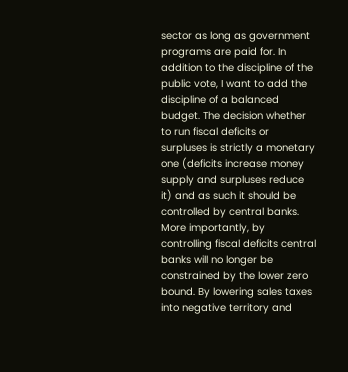sector as long as government programs are paid for. In addition to the discipline of the public vote, I want to add the discipline of a balanced budget. The decision whether to run fiscal deficits or surpluses is strictly a monetary one (deficits increase money supply and surpluses reduce it) and as such it should be controlled by central banks. More importantly, by controlling fiscal deficits central banks will no longer be constrained by the lower zero bound. By lowering sales taxes into negative territory and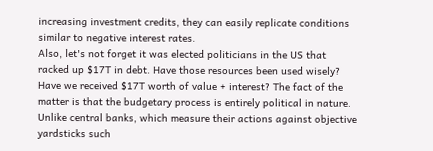increasing investment credits, they can easily replicate conditions similar to negative interest rates.
Also, let's not forget it was elected politicians in the US that racked up $17T in debt. Have those resources been used wisely? Have we received $17T worth of value + interest? The fact of the matter is that the budgetary process is entirely political in nature. Unlike central banks, which measure their actions against objective yardsticks such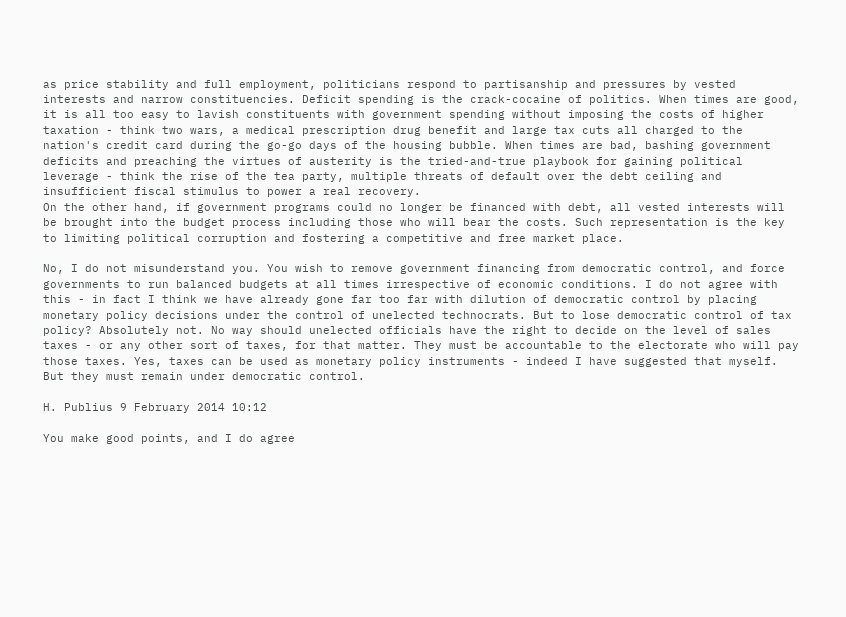as price stability and full employment, politicians respond to partisanship and pressures by vested interests and narrow constituencies. Deficit spending is the crack-cocaine of politics. When times are good, it is all too easy to lavish constituents with government spending without imposing the costs of higher taxation - think two wars, a medical prescription drug benefit and large tax cuts all charged to the nation's credit card during the go-go days of the housing bubble. When times are bad, bashing government deficits and preaching the virtues of austerity is the tried-and-true playbook for gaining political leverage - think the rise of the tea party, multiple threats of default over the debt ceiling and insufficient fiscal stimulus to power a real recovery.
On the other hand, if government programs could no longer be financed with debt, all vested interests will be brought into the budget process including those who will bear the costs. Such representation is the key to limiting political corruption and fostering a competitive and free market place.

No, I do not misunderstand you. You wish to remove government financing from democratic control, and force governments to run balanced budgets at all times irrespective of economic conditions. I do not agree with this - in fact I think we have already gone far too far with dilution of democratic control by placing monetary policy decisions under the control of unelected technocrats. But to lose democratic control of tax policy? Absolutely not. No way should unelected officials have the right to decide on the level of sales taxes - or any other sort of taxes, for that matter. They must be accountable to the electorate who will pay those taxes. Yes, taxes can be used as monetary policy instruments - indeed I have suggested that myself. But they must remain under democratic control.

H. Publius 9 February 2014 10:12

You make good points, and I do agree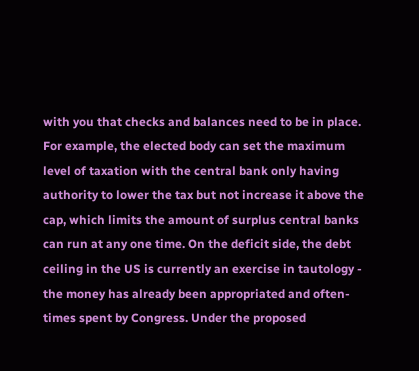with you that checks and balances need to be in place. For example, the elected body can set the maximum level of taxation with the central bank only having authority to lower the tax but not increase it above the cap, which limits the amount of surplus central banks can run at any one time. On the deficit side, the debt ceiling in the US is currently an exercise in tautology - the money has already been appropriated and often-times spent by Congress. Under the proposed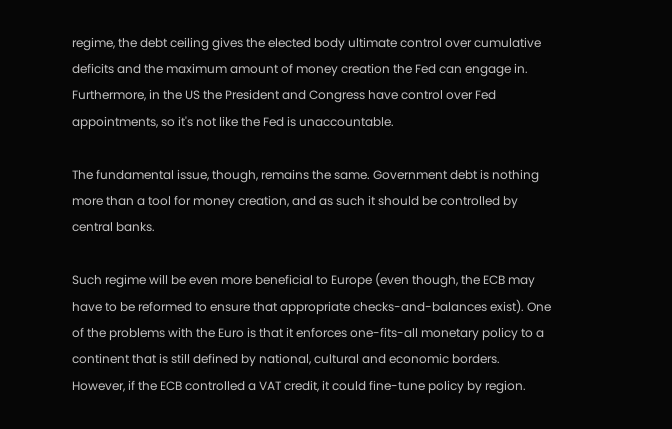regime, the debt ceiling gives the elected body ultimate control over cumulative deficits and the maximum amount of money creation the Fed can engage in. Furthermore, in the US the President and Congress have control over Fed appointments, so it's not like the Fed is unaccountable.

The fundamental issue, though, remains the same. Government debt is nothing more than a tool for money creation, and as such it should be controlled by central banks.

Such regime will be even more beneficial to Europe (even though, the ECB may have to be reformed to ensure that appropriate checks-and-balances exist). One of the problems with the Euro is that it enforces one-fits-all monetary policy to a continent that is still defined by national, cultural and economic borders. However, if the ECB controlled a VAT credit, it could fine-tune policy by region.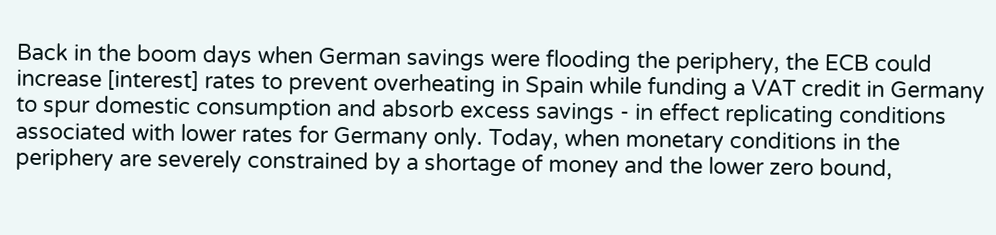Back in the boom days when German savings were flooding the periphery, the ECB could increase [interest] rates to prevent overheating in Spain while funding a VAT credit in Germany to spur domestic consumption and absorb excess savings - in effect replicating conditions associated with lower rates for Germany only. Today, when monetary conditions in the periphery are severely constrained by a shortage of money and the lower zero bound,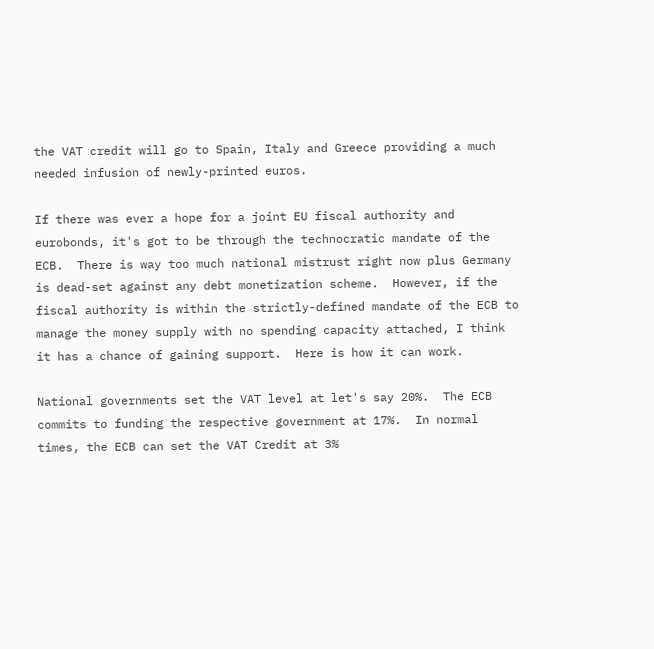the VAT credit will go to Spain, Italy and Greece providing a much needed infusion of newly-printed euros.

If there was ever a hope for a joint EU fiscal authority and eurobonds, it's got to be through the technocratic mandate of the ECB.  There is way too much national mistrust right now plus Germany is dead-set against any debt monetization scheme.  However, if the fiscal authority is within the strictly-defined mandate of the ECB to manage the money supply with no spending capacity attached, I think it has a chance of gaining support.  Here is how it can work.

National governments set the VAT level at let's say 20%.  The ECB commits to funding the respective government at 17%.  In normal times, the ECB can set the VAT Credit at 3%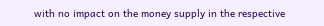with no impact on the money supply in the respective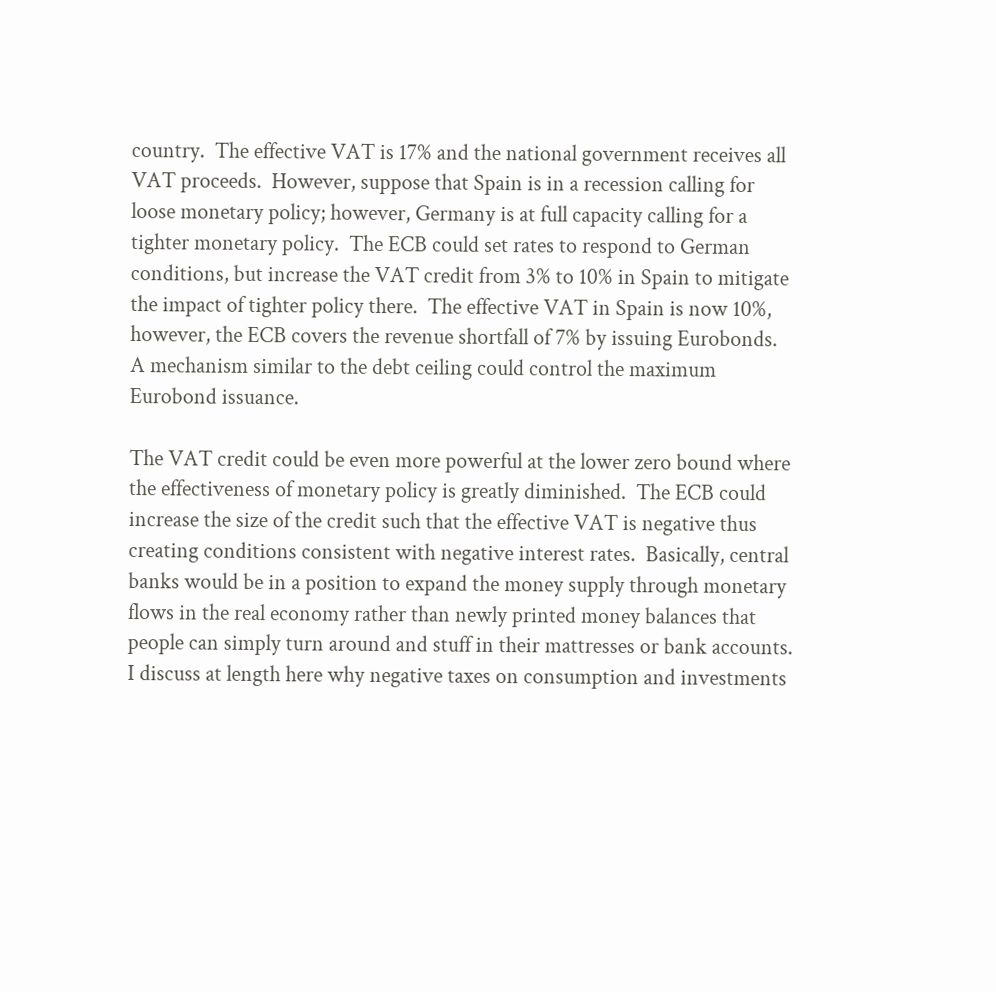country.  The effective VAT is 17% and the national government receives all VAT proceeds.  However, suppose that Spain is in a recession calling for loose monetary policy; however, Germany is at full capacity calling for a tighter monetary policy.  The ECB could set rates to respond to German conditions, but increase the VAT credit from 3% to 10% in Spain to mitigate the impact of tighter policy there.  The effective VAT in Spain is now 10%, however, the ECB covers the revenue shortfall of 7% by issuing Eurobonds.  A mechanism similar to the debt ceiling could control the maximum Eurobond issuance.

The VAT credit could be even more powerful at the lower zero bound where the effectiveness of monetary policy is greatly diminished.  The ECB could increase the size of the credit such that the effective VAT is negative thus creating conditions consistent with negative interest rates.  Basically, central banks would be in a position to expand the money supply through monetary flows in the real economy rather than newly printed money balances that people can simply turn around and stuff in their mattresses or bank accounts.  I discuss at length here why negative taxes on consumption and investments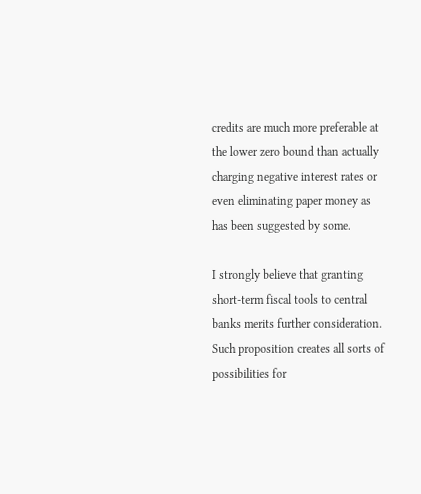credits are much more preferable at the lower zero bound than actually charging negative interest rates or even eliminating paper money as has been suggested by some.

I strongly believe that granting short-term fiscal tools to central banks merits further consideration.  Such proposition creates all sorts of possibilities for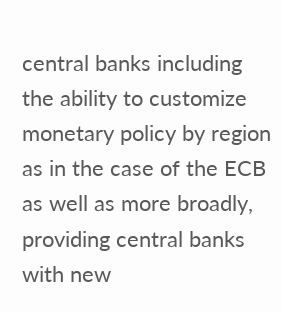central banks including the ability to customize monetary policy by region as in the case of the ECB as well as more broadly, providing central banks with new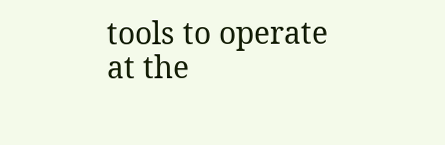tools to operate at the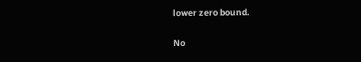lower zero bound.

No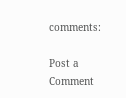comments:

Post a Comment